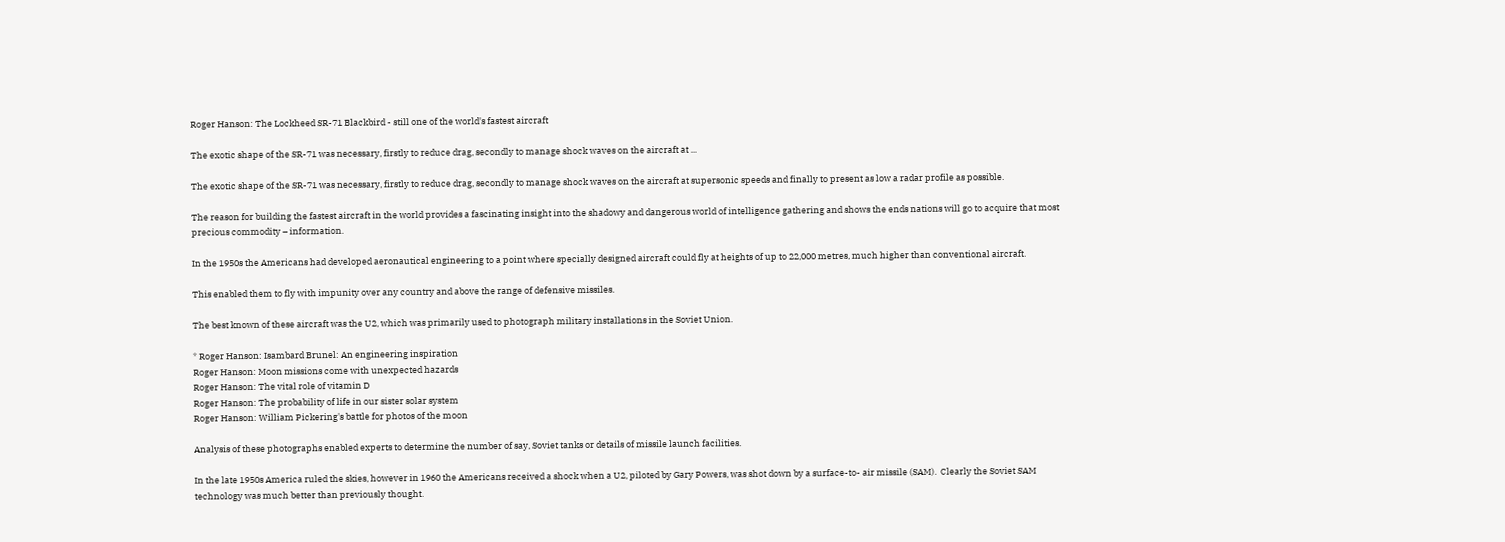Roger Hanson: The Lockheed SR-71 Blackbird - still one of the world's fastest aircraft

The exotic shape of the SR-71 was necessary, firstly to reduce drag, secondly to manage shock waves on the aircraft at ...

The exotic shape of the SR-71 was necessary, firstly to reduce drag, secondly to manage shock waves on the aircraft at supersonic speeds and finally to present as low a radar profile as possible.

The reason for building the fastest aircraft in the world provides a fascinating insight into the shadowy and dangerous world of intelligence gathering and shows the ends nations will go to acquire that most precious commodity – information.

In the 1950s the Americans had developed aeronautical engineering to a point where specially designed aircraft could fly at heights of up to 22,000 metres, much higher than conventional aircraft.

This enabled them to fly with impunity over any country and above the range of defensive missiles.

The best known of these aircraft was the U2, which was primarily used to photograph military installations in the Soviet Union.

* Roger Hanson: Isambard Brunel: An engineering inspiration
Roger Hanson: Moon missions come with unexpected hazards
Roger Hanson: The vital role of vitamin D
Roger Hanson: The probability of life in our sister solar system
Roger Hanson: William Pickering's battle for photos of the moon

Analysis of these photographs enabled experts to determine the number of say, Soviet tanks or details of missile launch facilities.

In the late 1950s America ruled the skies, however in 1960 the Americans received a shock when a U2, piloted by Gary Powers, was shot down by a surface-to- air missile (SAM).  Clearly the Soviet SAM technology was much better than previously thought.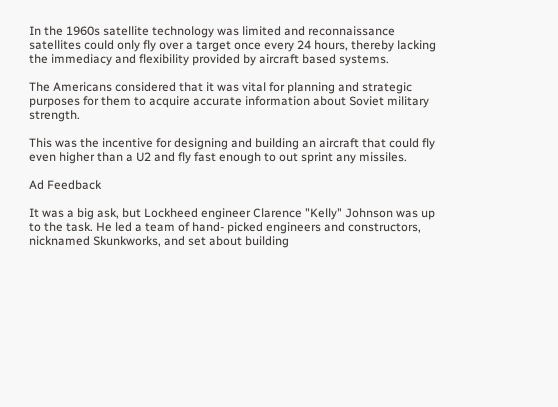In the 1960s satellite technology was limited and reconnaissance satellites could only fly over a target once every 24 hours, thereby lacking the immediacy and flexibility provided by aircraft based systems.

The Americans considered that it was vital for planning and strategic purposes for them to acquire accurate information about Soviet military strength.

This was the incentive for designing and building an aircraft that could fly even higher than a U2 and fly fast enough to out sprint any missiles.

Ad Feedback

It was a big ask, but Lockheed engineer Clarence "Kelly" Johnson was up to the task. He led a team of hand- picked engineers and constructors, nicknamed Skunkworks, and set about building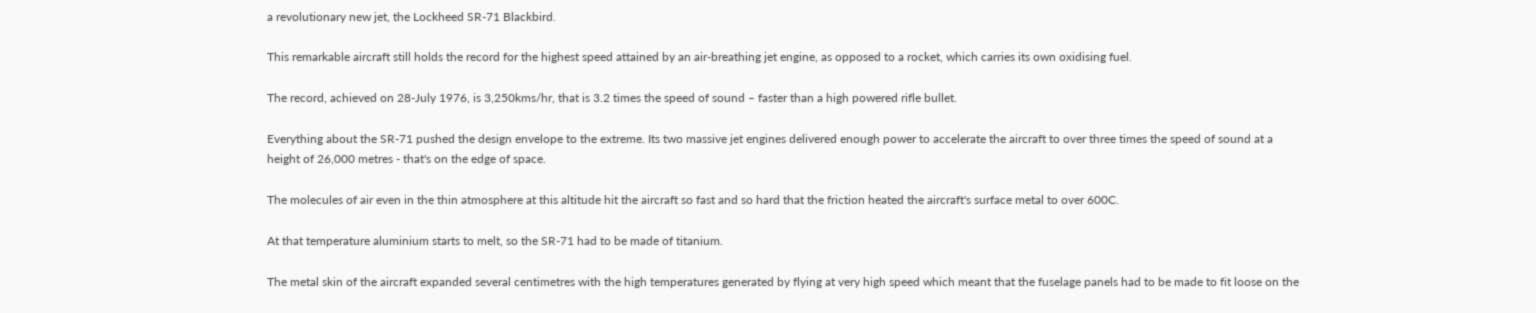a revolutionary new jet, the Lockheed SR-71 Blackbird.

This remarkable aircraft still holds the record for the highest speed attained by an air-breathing jet engine, as opposed to a rocket, which carries its own oxidising fuel.

The record, achieved on 28-July 1976, is 3,250kms/hr, that is 3.2 times the speed of sound – faster than a high powered rifle bullet.

Everything about the SR-71 pushed the design envelope to the extreme. Its two massive jet engines delivered enough power to accelerate the aircraft to over three times the speed of sound at a height of 26,000 metres - that's on the edge of space.

The molecules of air even in the thin atmosphere at this altitude hit the aircraft so fast and so hard that the friction heated the aircraft's surface metal to over 600C.

At that temperature aluminium starts to melt, so the SR-71 had to be made of titanium.

The metal skin of the aircraft expanded several centimetres with the high temperatures generated by flying at very high speed which meant that the fuselage panels had to be made to fit loose on the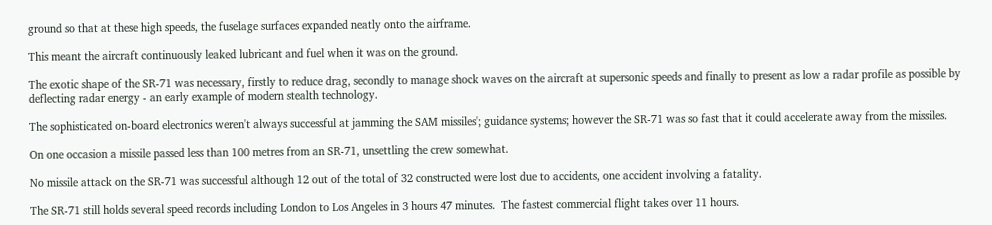ground so that at these high speeds, the fuselage surfaces expanded neatly onto the airframe.

This meant the aircraft continuously leaked lubricant and fuel when it was on the ground.

The exotic shape of the SR-71 was necessary, firstly to reduce drag, secondly to manage shock waves on the aircraft at supersonic speeds and finally to present as low a radar profile as possible by deflecting radar energy - an early example of modern stealth technology.

The sophisticated on-board electronics weren't always successful at jamming the SAM missiles'; guidance systems; however the SR-71 was so fast that it could accelerate away from the missiles.

On one occasion a missile passed less than 100 metres from an SR-71, unsettling the crew somewhat.

No missile attack on the SR-71 was successful although 12 out of the total of 32 constructed were lost due to accidents, one accident involving a fatality.

The SR-71 still holds several speed records including London to Los Angeles in 3 hours 47 minutes.  The fastest commercial flight takes over 11 hours.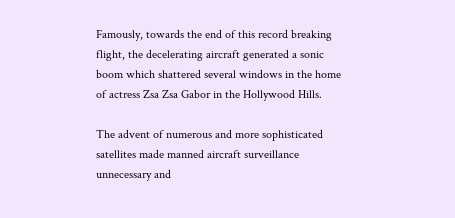Famously, towards the end of this record breaking flight, the decelerating aircraft generated a sonic boom which shattered several windows in the home of actress Zsa Zsa Gabor in the Hollywood Hills.

The advent of numerous and more sophisticated satellites made manned aircraft surveillance unnecessary and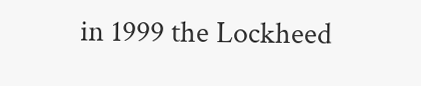in 1999 the Lockheed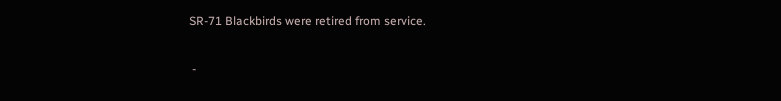SR-71 Blackbirds were retired from service.

 -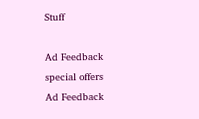Stuff

Ad Feedback
special offers
Ad Feedback